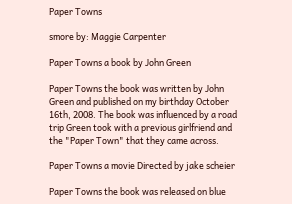Paper Towns

smore by: Maggie Carpenter

Paper Towns a book by John Green

Paper Towns the book was written by John Green and published on my birthday October 16th, 2008. The book was influenced by a road trip Green took with a previous girlfriend and the "Paper Town" that they came across.

Paper Towns a movie Directed by jake scheier

Paper Towns the book was released on blue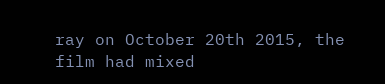ray on October 20th 2015, the film had mixed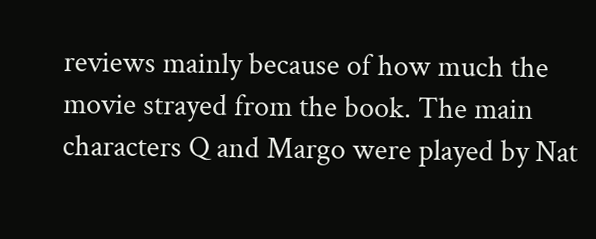reviews mainly because of how much the movie strayed from the book. The main characters Q and Margo were played by Nat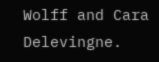Wolff and Cara Delevingne.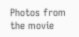Photos from the movie